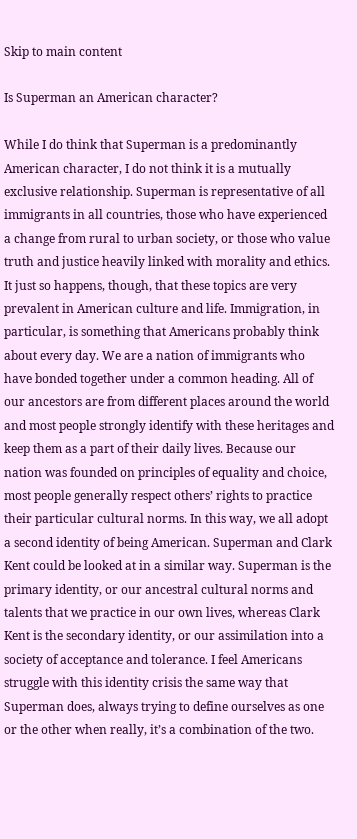Skip to main content

Is Superman an American character?

While I do think that Superman is a predominantly American character, I do not think it is a mutually exclusive relationship. Superman is representative of all immigrants in all countries, those who have experienced a change from rural to urban society, or those who value truth and justice heavily linked with morality and ethics. It just so happens, though, that these topics are very prevalent in American culture and life. Immigration, in particular, is something that Americans probably think about every day. We are a nation of immigrants who have bonded together under a common heading. All of our ancestors are from different places around the world and most people strongly identify with these heritages and keep them as a part of their daily lives. Because our nation was founded on principles of equality and choice, most people generally respect others’ rights to practice their particular cultural norms. In this way, we all adopt a second identity of being American. Superman and Clark Kent could be looked at in a similar way. Superman is the primary identity, or our ancestral cultural norms and talents that we practice in our own lives, whereas Clark Kent is the secondary identity, or our assimilation into a society of acceptance and tolerance. I feel Americans struggle with this identity crisis the same way that Superman does, always trying to define ourselves as one or the other when really, it’s a combination of the two.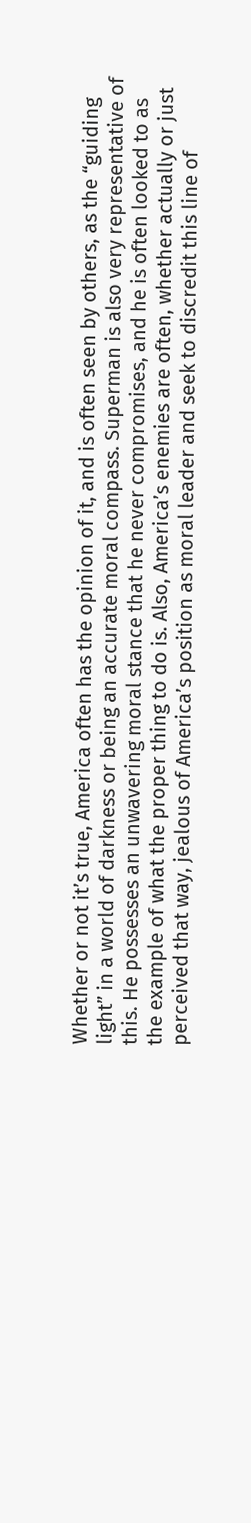Whether or not it’s true, America often has the opinion of it, and is often seen by others, as the “guiding light” in a world of darkness or being an accurate moral compass. Superman is also very representative of this. He possesses an unwavering moral stance that he never compromises, and he is often looked to as the example of what the proper thing to do is. Also, America’s enemies are often, whether actually or just perceived that way, jealous of America’s position as moral leader and seek to discredit this line of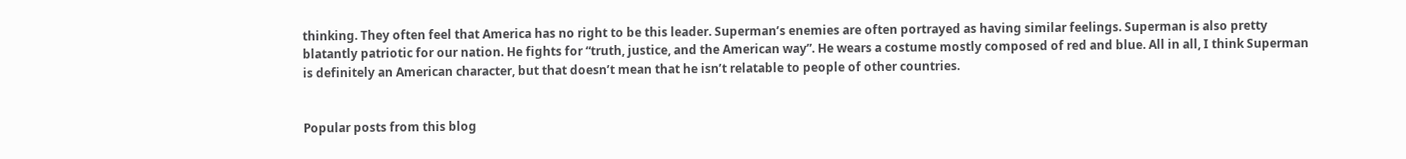thinking. They often feel that America has no right to be this leader. Superman’s enemies are often portrayed as having similar feelings. Superman is also pretty blatantly patriotic for our nation. He fights for “truth, justice, and the American way”. He wears a costume mostly composed of red and blue. All in all, I think Superman is definitely an American character, but that doesn’t mean that he isn’t relatable to people of other countries.


Popular posts from this blog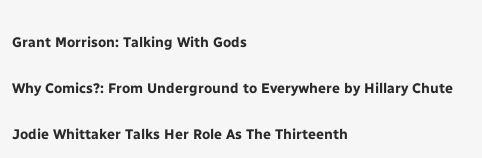Grant Morrison: Talking With Gods

Why Comics?: From Underground to Everywhere by Hillary Chute

Jodie Whittaker Talks Her Role As The Thirteenth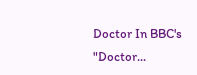Doctor In BBC's "Doctor...